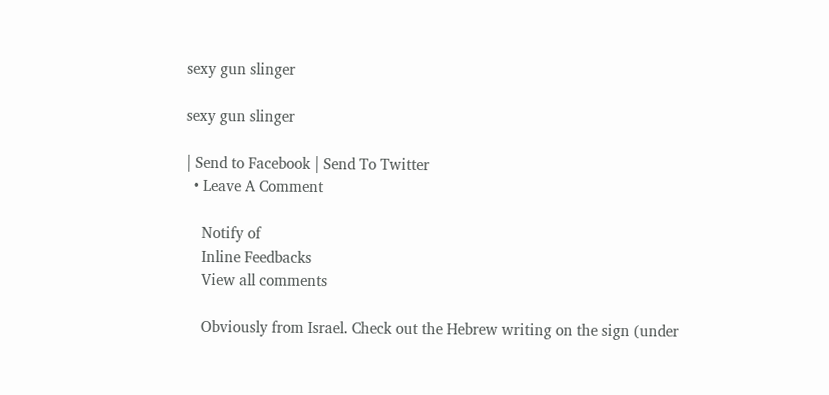sexy gun slinger

sexy gun slinger

| Send to Facebook | Send To Twitter
  • Leave A Comment

    Notify of
    Inline Feedbacks
    View all comments

    Obviously from Israel. Check out the Hebrew writing on the sign (under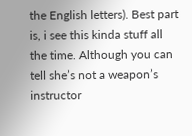the English letters). Best part is, i see this kinda stuff all the time. Although you can tell she’s not a weapon’s instructor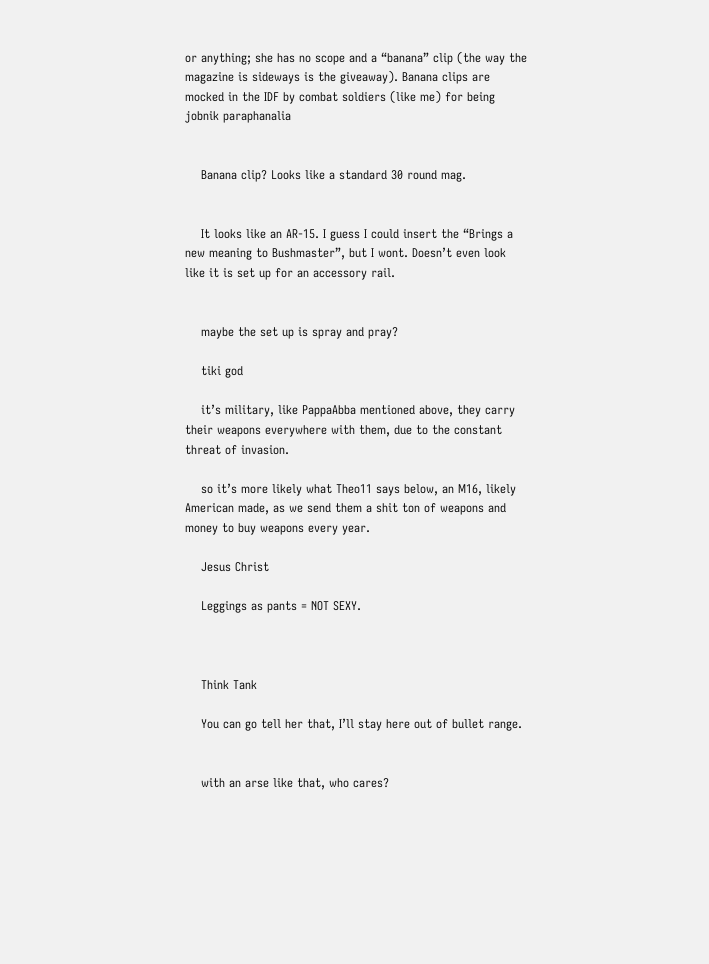or anything; she has no scope and a “banana” clip (the way the magazine is sideways is the giveaway). Banana clips are mocked in the IDF by combat soldiers (like me) for being jobnik paraphanalia


    Banana clip? Looks like a standard 30 round mag.


    It looks like an AR-15. I guess I could insert the “Brings a new meaning to Bushmaster”, but I wont. Doesn’t even look like it is set up for an accessory rail.


    maybe the set up is spray and pray?

    tiki god

    it’s military, like PappaAbba mentioned above, they carry their weapons everywhere with them, due to the constant threat of invasion.

    so it’s more likely what Theo11 says below, an M16, likely American made, as we send them a shit ton of weapons and money to buy weapons every year.

    Jesus Christ

    Leggings as pants = NOT SEXY.



    Think Tank

    You can go tell her that, I’ll stay here out of bullet range.


    with an arse like that, who cares?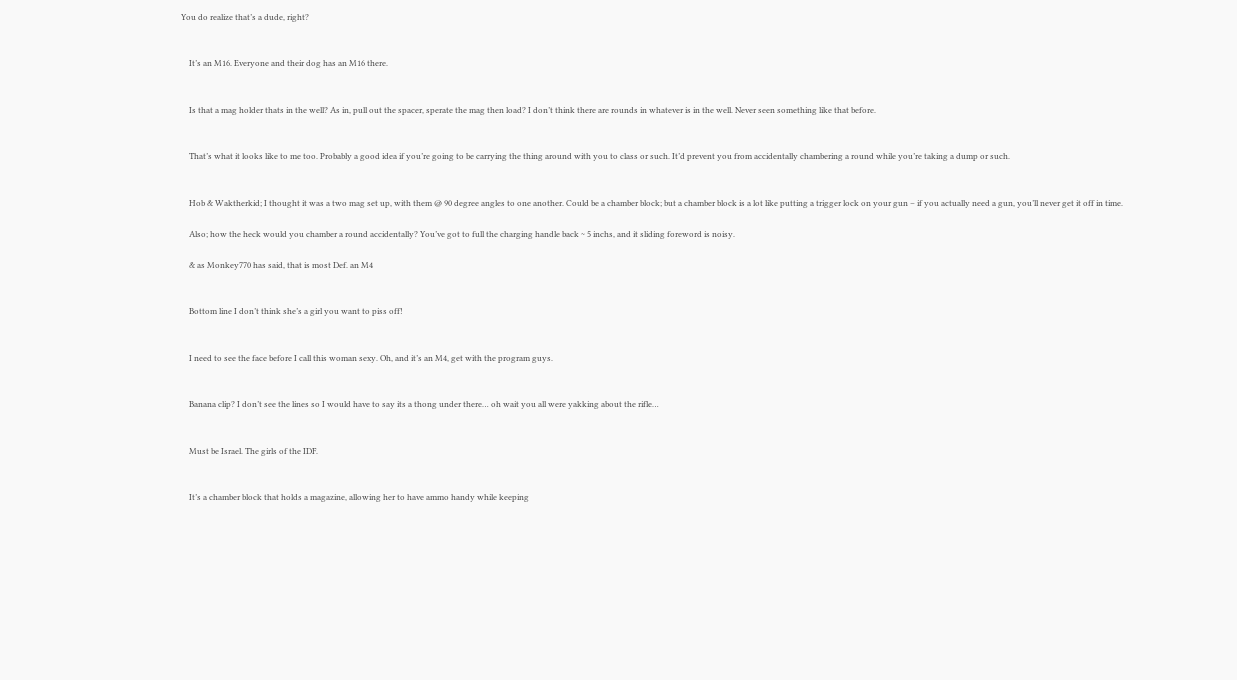You do realize that’s a dude, right?


    It’s an M16. Everyone and their dog has an M16 there.


    Is that a mag holder thats in the well? As in, pull out the spacer, sperate the mag then load? I don’t think there are rounds in whatever is in the well. Never seen something like that before.


    That’s what it looks like to me too. Probably a good idea if you’re going to be carrying the thing around with you to class or such. It’d prevent you from accidentally chambering a round while you’re taking a dump or such.


    Hob & Waktherkid; I thought it was a two mag set up, with them @ 90 degree angles to one another. Could be a chamber block; but a chamber block is a lot like putting a trigger lock on your gun – if you actually need a gun, you’ll never get it off in time.

    Also; how the heck would you chamber a round accidentally? You’ve got to full the charging handle back ~ 5 inchs, and it sliding foreword is noisy.

    & as Monkey770 has said, that is most Def. an M4


    Bottom line I don’t think she’s a girl you want to piss off!


    I need to see the face before I call this woman sexy. Oh, and it’s an M4, get with the program guys.


    Banana clip? I don’t see the lines so I would have to say its a thong under there… oh wait you all were yakking about the rifle…


    Must be Israel. The girls of the IDF.


    It’s a chamber block that holds a magazine, allowing her to have ammo handy while keeping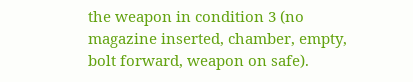the weapon in condition 3 (no magazine inserted, chamber, empty, bolt forward, weapon on safe).